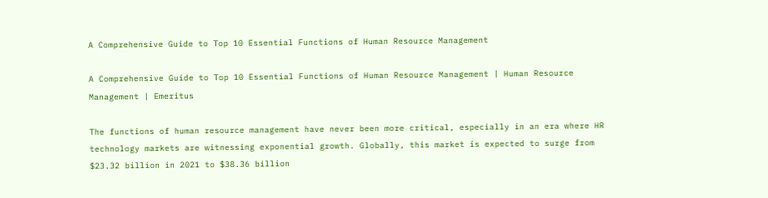A Comprehensive Guide to Top 10 Essential Functions of Human Resource Management

A Comprehensive Guide to Top 10 Essential Functions of Human Resource Management | Human Resource Management | Emeritus

The functions of human resource management have never been more critical, especially in an era where HR technology markets are witnessing exponential growth. Globally, this market is expected to surge from $23.32 billion in 2021 to $38.36 billion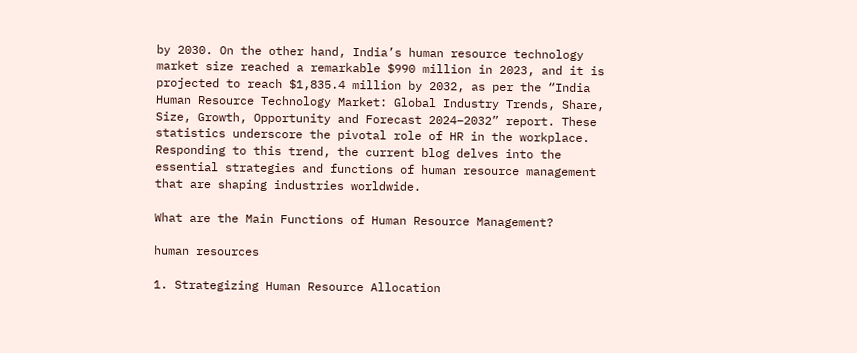by 2030. On the other hand, India’s human resource technology market size reached a remarkable $990 million in 2023, and it is projected to reach $1,835.4 million by 2032, as per the “India Human Resource Technology Market: Global Industry Trends, Share, Size, Growth, Opportunity and Forecast 2024–2032” report. These statistics underscore the pivotal role of HR in the workplace. Responding to this trend, the current blog delves into the essential strategies and functions of human resource management that are shaping industries worldwide.

What are the Main Functions of Human Resource Management?

human resources

1. Strategizing Human Resource Allocation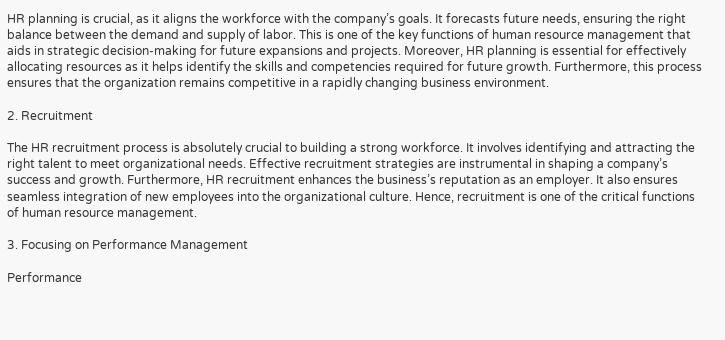HR planning is crucial, as it aligns the workforce with the company’s goals. It forecasts future needs, ensuring the right balance between the demand and supply of labor. This is one of the key functions of human resource management that aids in strategic decision-making for future expansions and projects. Moreover, HR planning is essential for effectively allocating resources as it helps identify the skills and competencies required for future growth. Furthermore, this process ensures that the organization remains competitive in a rapidly changing business environment.

2. Recruitment

The HR recruitment process is absolutely crucial to building a strong workforce. It involves identifying and attracting the right talent to meet organizational needs. Effective recruitment strategies are instrumental in shaping a company’s success and growth. Furthermore, HR recruitment enhances the business’s reputation as an employer. It also ensures seamless integration of new employees into the organizational culture. Hence, recruitment is one of the critical functions of human resource management.

3. Focusing on Performance Management

Performance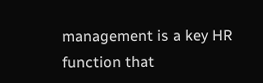management is a key HR function that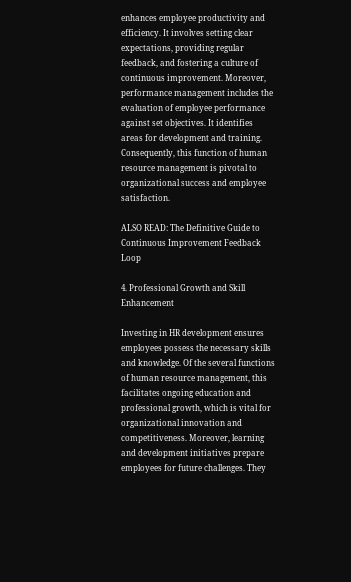enhances employee productivity and efficiency. It involves setting clear expectations, providing regular feedback, and fostering a culture of continuous improvement. Moreover, performance management includes the evaluation of employee performance against set objectives. It identifies areas for development and training. Consequently, this function of human resource management is pivotal to organizational success and employee satisfaction.

ALSO READ: The Definitive Guide to Continuous Improvement Feedback Loop

4. Professional Growth and Skill Enhancement

Investing in HR development ensures employees possess the necessary skills and knowledge. Of the several functions of human resource management, this facilitates ongoing education and professional growth, which is vital for organizational innovation and competitiveness. Moreover, learning and development initiatives prepare employees for future challenges. They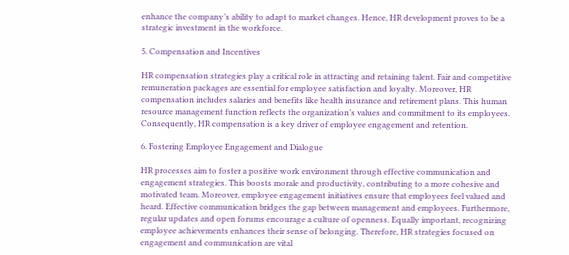enhance the company’s ability to adapt to market changes. Hence, HR development proves to be a strategic investment in the workforce.

5. Compensation and Incentives

HR compensation strategies play a critical role in attracting and retaining talent. Fair and competitive remuneration packages are essential for employee satisfaction and loyalty. Moreover, HR compensation includes salaries and benefits like health insurance and retirement plans. This human resource management function reflects the organization’s values and commitment to its employees. Consequently, HR compensation is a key driver of employee engagement and retention.

6. Fostering Employee Engagement and Dialogue

HR processes aim to foster a positive work environment through effective communication and engagement strategies. This boosts morale and productivity, contributing to a more cohesive and motivated team. Moreover, employee engagement initiatives ensure that employees feel valued and heard. Effective communication bridges the gap between management and employees. Furthermore, regular updates and open forums encourage a culture of openness. Equally important, recognizing employee achievements enhances their sense of belonging. Therefore, HR strategies focused on engagement and communication are vital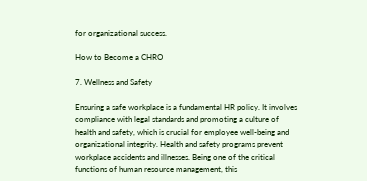for organizational success.

How to Become a CHRO

7. Wellness and Safety

Ensuring a safe workplace is a fundamental HR policy. It involves compliance with legal standards and promoting a culture of health and safety, which is crucial for employee well-being and organizational integrity. Health and safety programs prevent workplace accidents and illnesses. Being one of the critical functions of human resource management, this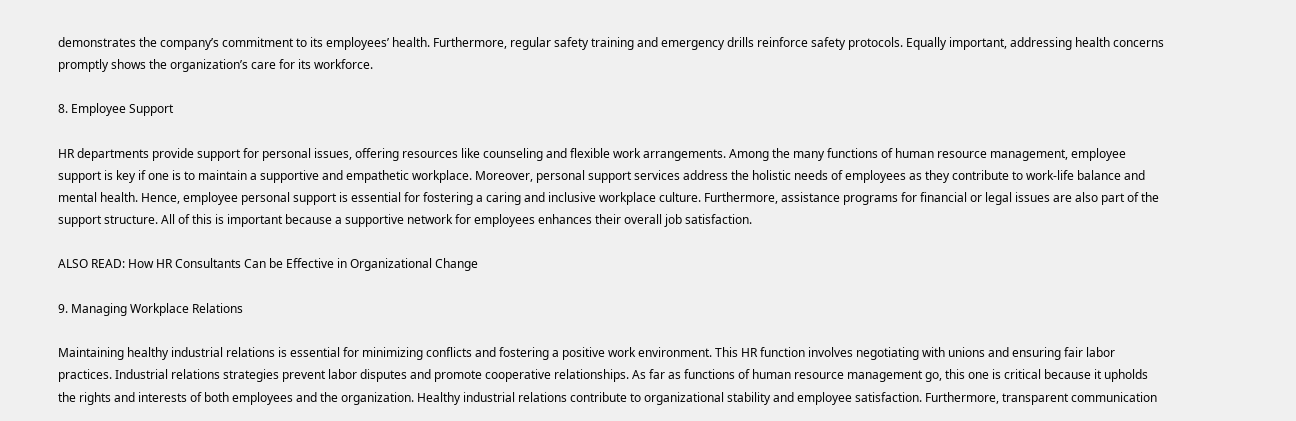demonstrates the company’s commitment to its employees’ health. Furthermore, regular safety training and emergency drills reinforce safety protocols. Equally important, addressing health concerns promptly shows the organization’s care for its workforce.

8. Employee Support

HR departments provide support for personal issues, offering resources like counseling and flexible work arrangements. Among the many functions of human resource management, employee support is key if one is to maintain a supportive and empathetic workplace. Moreover, personal support services address the holistic needs of employees as they contribute to work-life balance and mental health. Hence, employee personal support is essential for fostering a caring and inclusive workplace culture. Furthermore, assistance programs for financial or legal issues are also part of the support structure. All of this is important because a supportive network for employees enhances their overall job satisfaction.

ALSO READ: How HR Consultants Can be Effective in Organizational Change

9. Managing Workplace Relations

Maintaining healthy industrial relations is essential for minimizing conflicts and fostering a positive work environment. This HR function involves negotiating with unions and ensuring fair labor practices. Industrial relations strategies prevent labor disputes and promote cooperative relationships. As far as functions of human resource management go, this one is critical because it upholds the rights and interests of both employees and the organization. Healthy industrial relations contribute to organizational stability and employee satisfaction. Furthermore, transparent communication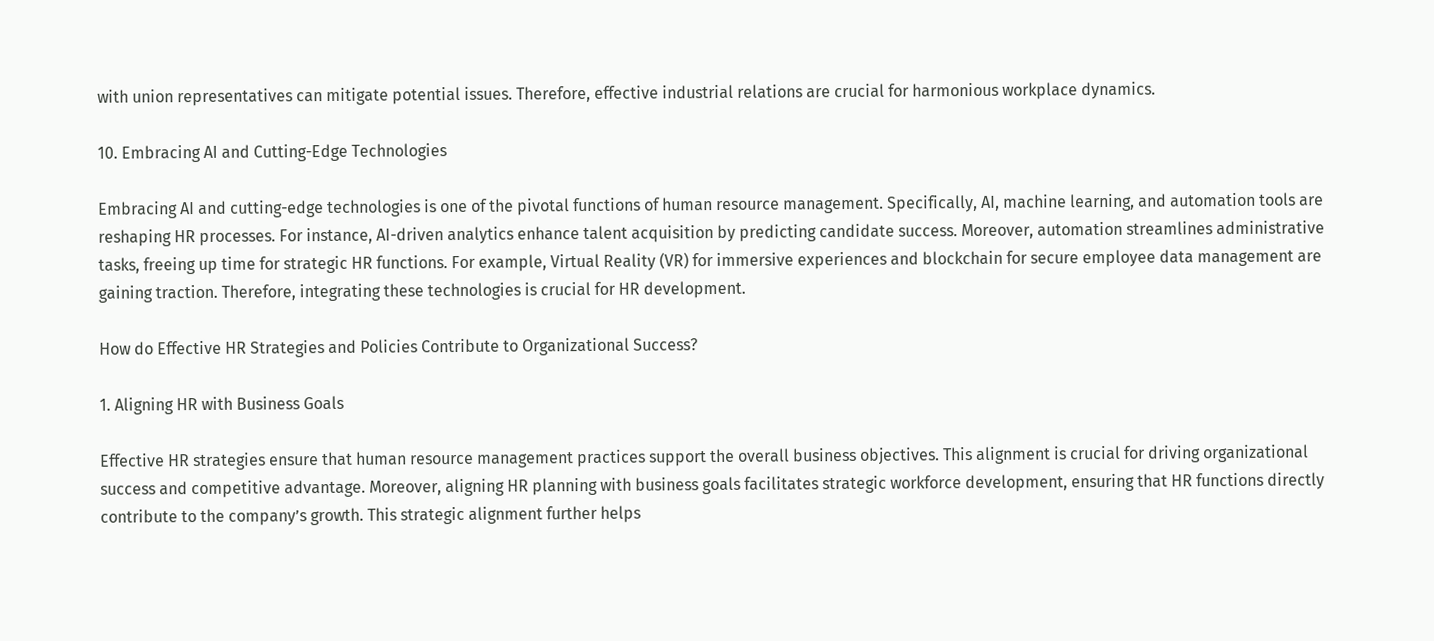with union representatives can mitigate potential issues. Therefore, effective industrial relations are crucial for harmonious workplace dynamics.

10. Embracing AI and Cutting-Edge Technologies

Embracing AI and cutting-edge technologies is one of the pivotal functions of human resource management. Specifically, AI, machine learning, and automation tools are reshaping HR processes. For instance, AI-driven analytics enhance talent acquisition by predicting candidate success. Moreover, automation streamlines administrative tasks, freeing up time for strategic HR functions. For example, Virtual Reality (VR) for immersive experiences and blockchain for secure employee data management are gaining traction. Therefore, integrating these technologies is crucial for HR development.

How do Effective HR Strategies and Policies Contribute to Organizational Success?

1. Aligning HR with Business Goals

Effective HR strategies ensure that human resource management practices support the overall business objectives. This alignment is crucial for driving organizational success and competitive advantage. Moreover, aligning HR planning with business goals facilitates strategic workforce development, ensuring that HR functions directly contribute to the company’s growth. This strategic alignment further helps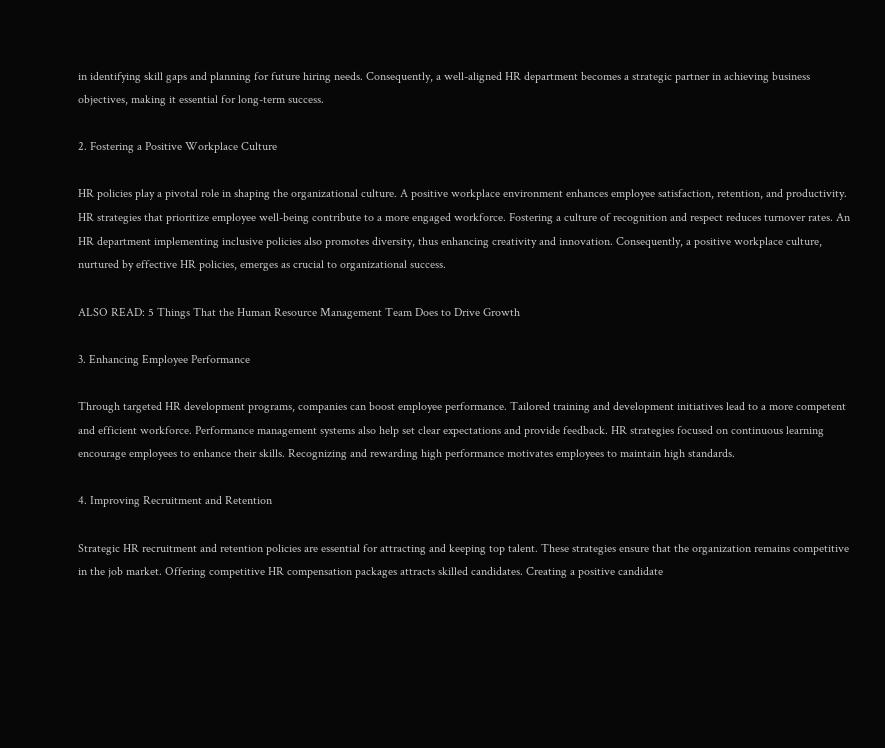in identifying skill gaps and planning for future hiring needs. Consequently, a well-aligned HR department becomes a strategic partner in achieving business objectives, making it essential for long-term success.

2. Fostering a Positive Workplace Culture

HR policies play a pivotal role in shaping the organizational culture. A positive workplace environment enhances employee satisfaction, retention, and productivity. HR strategies that prioritize employee well-being contribute to a more engaged workforce. Fostering a culture of recognition and respect reduces turnover rates. An HR department implementing inclusive policies also promotes diversity, thus enhancing creativity and innovation. Consequently, a positive workplace culture, nurtured by effective HR policies, emerges as crucial to organizational success.

ALSO READ: 5 Things That the Human Resource Management Team Does to Drive Growth

3. Enhancing Employee Performance

Through targeted HR development programs, companies can boost employee performance. Tailored training and development initiatives lead to a more competent and efficient workforce. Performance management systems also help set clear expectations and provide feedback. HR strategies focused on continuous learning encourage employees to enhance their skills. Recognizing and rewarding high performance motivates employees to maintain high standards.

4. Improving Recruitment and Retention

Strategic HR recruitment and retention policies are essential for attracting and keeping top talent. These strategies ensure that the organization remains competitive in the job market. Offering competitive HR compensation packages attracts skilled candidates. Creating a positive candidate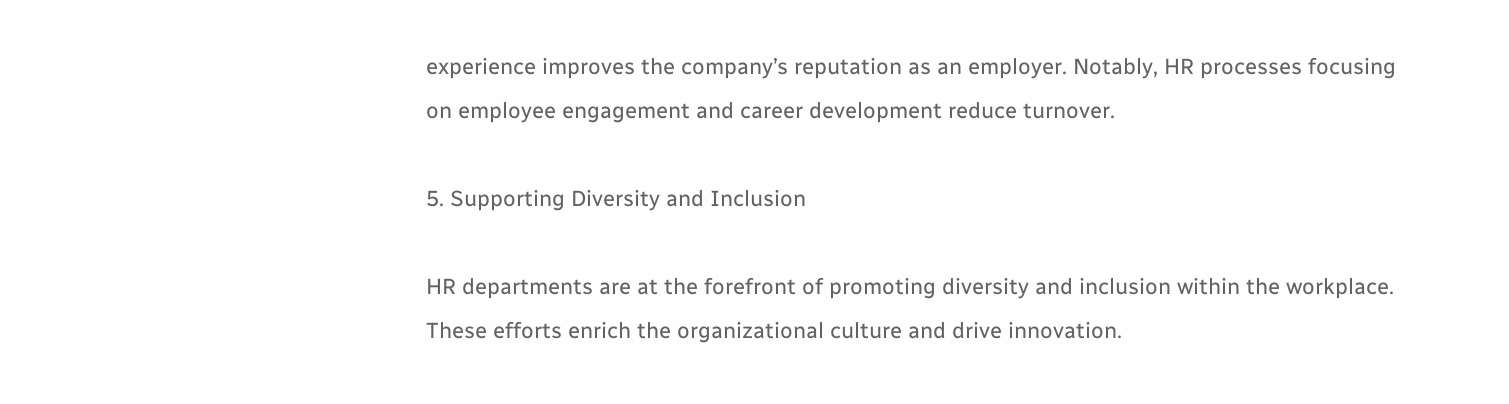experience improves the company’s reputation as an employer. Notably, HR processes focusing on employee engagement and career development reduce turnover.

5. Supporting Diversity and Inclusion

HR departments are at the forefront of promoting diversity and inclusion within the workplace. These efforts enrich the organizational culture and drive innovation.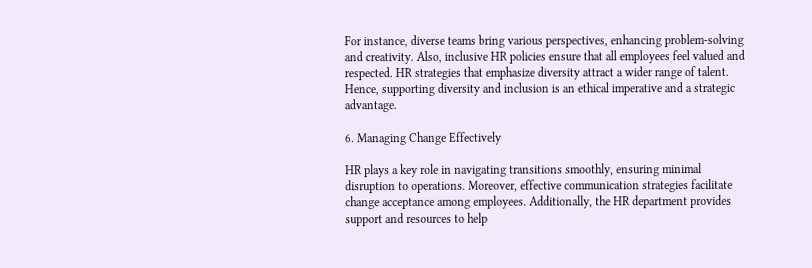For instance, diverse teams bring various perspectives, enhancing problem-solving and creativity. Also, inclusive HR policies ensure that all employees feel valued and respected. HR strategies that emphasize diversity attract a wider range of talent. Hence, supporting diversity and inclusion is an ethical imperative and a strategic advantage.

6. Managing Change Effectively

HR plays a key role in navigating transitions smoothly, ensuring minimal disruption to operations. Moreover, effective communication strategies facilitate change acceptance among employees. Additionally, the HR department provides support and resources to help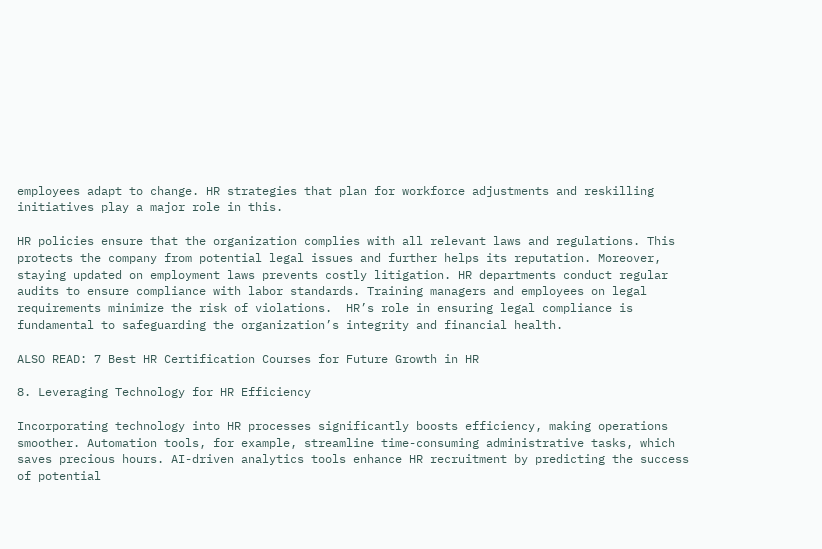employees adapt to change. HR strategies that plan for workforce adjustments and reskilling initiatives play a major role in this.

HR policies ensure that the organization complies with all relevant laws and regulations. This protects the company from potential legal issues and further helps its reputation. Moreover, staying updated on employment laws prevents costly litigation. HR departments conduct regular audits to ensure compliance with labor standards. Training managers and employees on legal requirements minimize the risk of violations.  HR’s role in ensuring legal compliance is fundamental to safeguarding the organization’s integrity and financial health.

ALSO READ: 7 Best HR Certification Courses for Future Growth in HR

8. Leveraging Technology for HR Efficiency

Incorporating technology into HR processes significantly boosts efficiency, making operations smoother. Automation tools, for example, streamline time-consuming administrative tasks, which saves precious hours. AI-driven analytics tools enhance HR recruitment by predicting the success of potential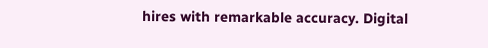hires with remarkable accuracy. Digital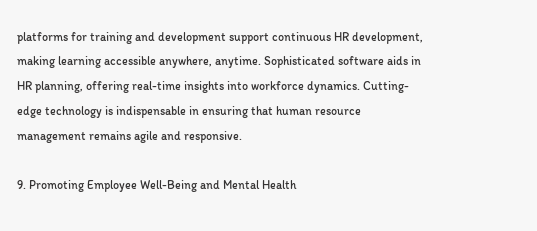platforms for training and development support continuous HR development, making learning accessible anywhere, anytime. Sophisticated software aids in HR planning, offering real-time insights into workforce dynamics. Cutting-edge technology is indispensable in ensuring that human resource management remains agile and responsive.

9. Promoting Employee Well-Being and Mental Health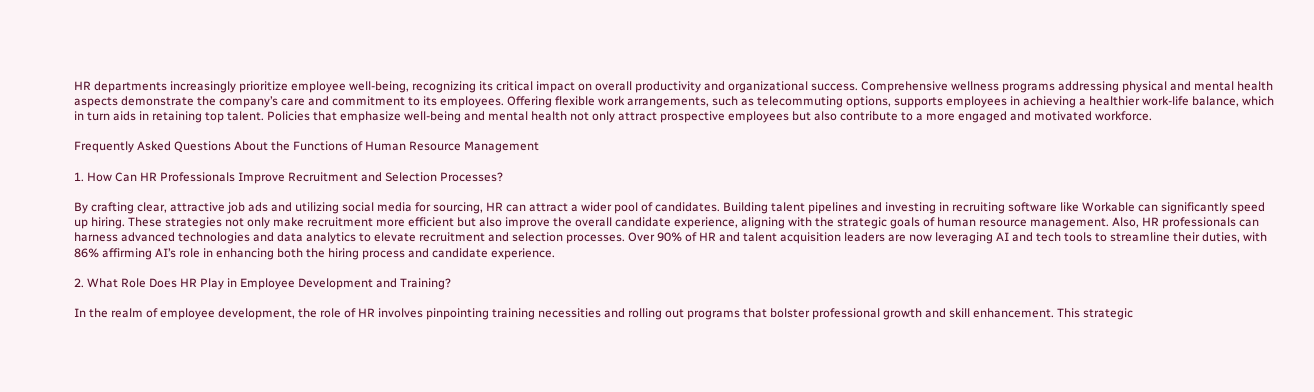HR departments increasingly prioritize employee well-being, recognizing its critical impact on overall productivity and organizational success. Comprehensive wellness programs addressing physical and mental health aspects demonstrate the company’s care and commitment to its employees. Offering flexible work arrangements, such as telecommuting options, supports employees in achieving a healthier work-life balance, which in turn aids in retaining top talent. Policies that emphasize well-being and mental health not only attract prospective employees but also contribute to a more engaged and motivated workforce.

Frequently Asked Questions About the Functions of Human Resource Management

1. How Can HR Professionals Improve Recruitment and Selection Processes?

By crafting clear, attractive job ads and utilizing social media for sourcing, HR can attract a wider pool of candidates. Building talent pipelines and investing in recruiting software like Workable can significantly speed up hiring. These strategies not only make recruitment more efficient but also improve the overall candidate experience, aligning with the strategic goals of human resource management. Also, HR professionals can harness advanced technologies and data analytics to elevate recruitment and selection processes. Over 90% of HR and talent acquisition leaders are now leveraging AI and tech tools to streamline their duties, with 86% affirming AI’s role in enhancing both the hiring process and candidate experience.

2. What Role Does HR Play in Employee Development and Training?

In the realm of employee development, the role of HR involves pinpointing training necessities and rolling out programs that bolster professional growth and skill enhancement. This strategic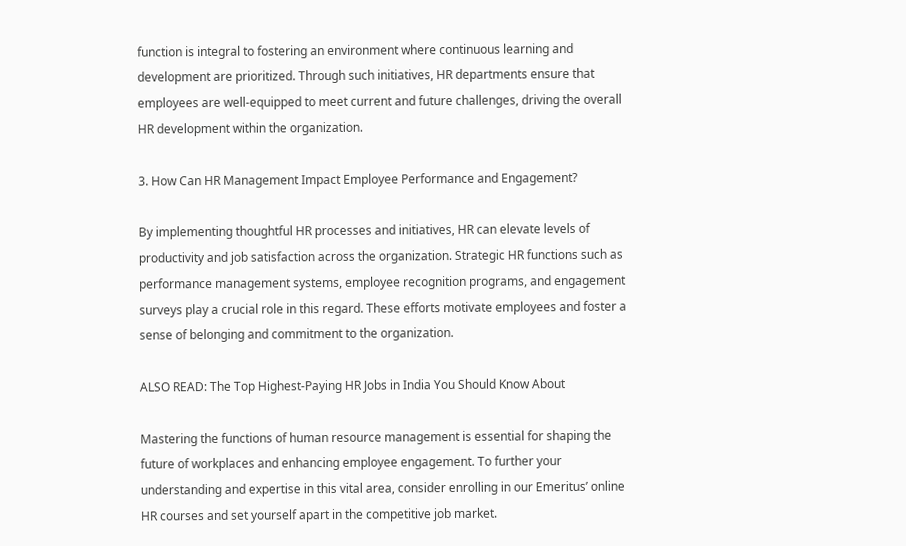function is integral to fostering an environment where continuous learning and development are prioritized. Through such initiatives, HR departments ensure that employees are well-equipped to meet current and future challenges, driving the overall HR development within the organization.

3. How Can HR Management Impact Employee Performance and Engagement?

By implementing thoughtful HR processes and initiatives, HR can elevate levels of productivity and job satisfaction across the organization. Strategic HR functions such as performance management systems, employee recognition programs, and engagement surveys play a crucial role in this regard. These efforts motivate employees and foster a sense of belonging and commitment to the organization.

ALSO READ: The Top Highest-Paying HR Jobs in India You Should Know About

Mastering the functions of human resource management is essential for shaping the future of workplaces and enhancing employee engagement. To further your understanding and expertise in this vital area, consider enrolling in our Emeritus’ online HR courses and set yourself apart in the competitive job market.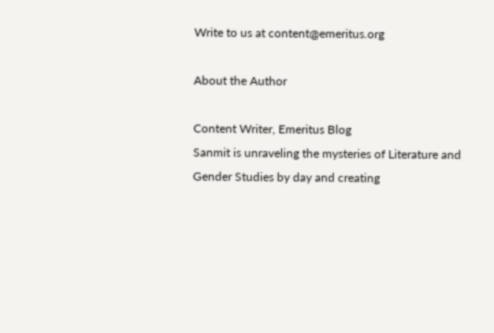Write to us at content@emeritus.org

About the Author

Content Writer, Emeritus Blog
Sanmit is unraveling the mysteries of Literature and Gender Studies by day and creating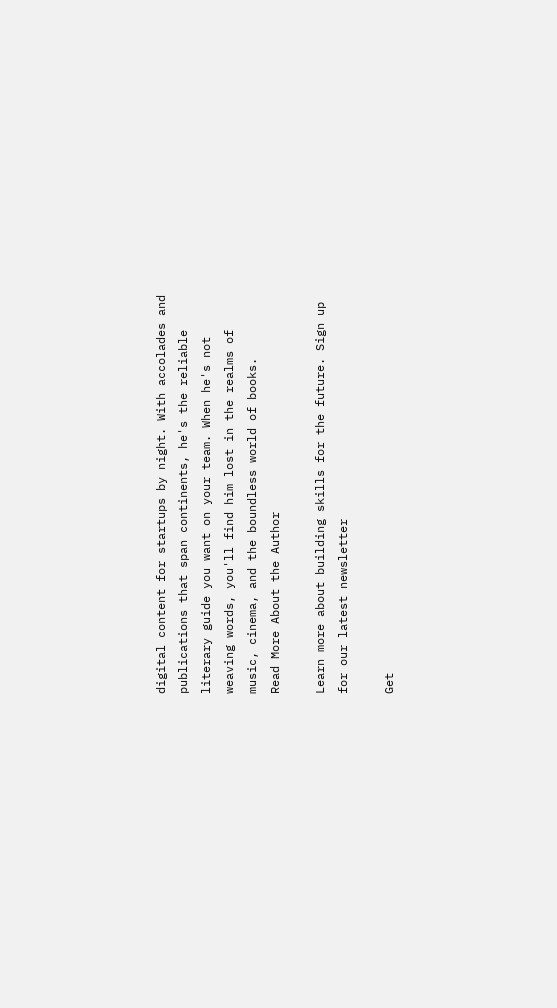digital content for startups by night. With accolades and publications that span continents, he's the reliable literary guide you want on your team. When he's not weaving words, you'll find him lost in the realms of music, cinema, and the boundless world of books.
Read More About the Author

Learn more about building skills for the future. Sign up for our latest newsletter

Get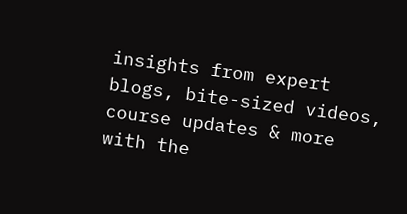insights from expert blogs, bite-sized videos, course updates & more with the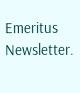Emeritus Newsletter.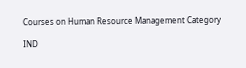Courses on Human Resource Management Category

IND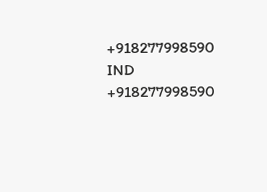+918277998590
IND +918277998590